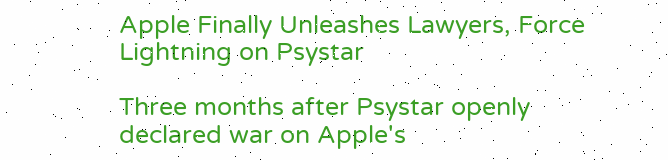Apple Finally Unleashes Lawyers, Force Lightning on Psystar

Three months after Psystar openly declared war on Apple's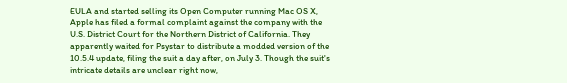EULA and started selling its Open Computer running Mac OS X, Apple has filed a formal complaint against the company with the U.S. District Court for the Northern District of California. They apparently waited for Psystar to distribute a modded version of the 10.5.4 update, filing the suit a day after, on July 3. Though the suit's intricate details are unclear right now,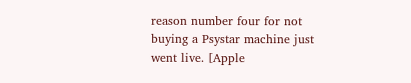reason number four for not buying a Psystar machine just went live. [Apple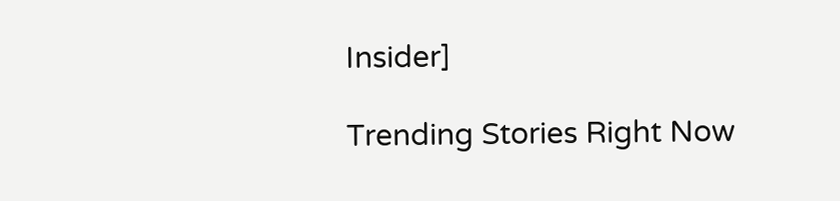Insider]

Trending Stories Right Now